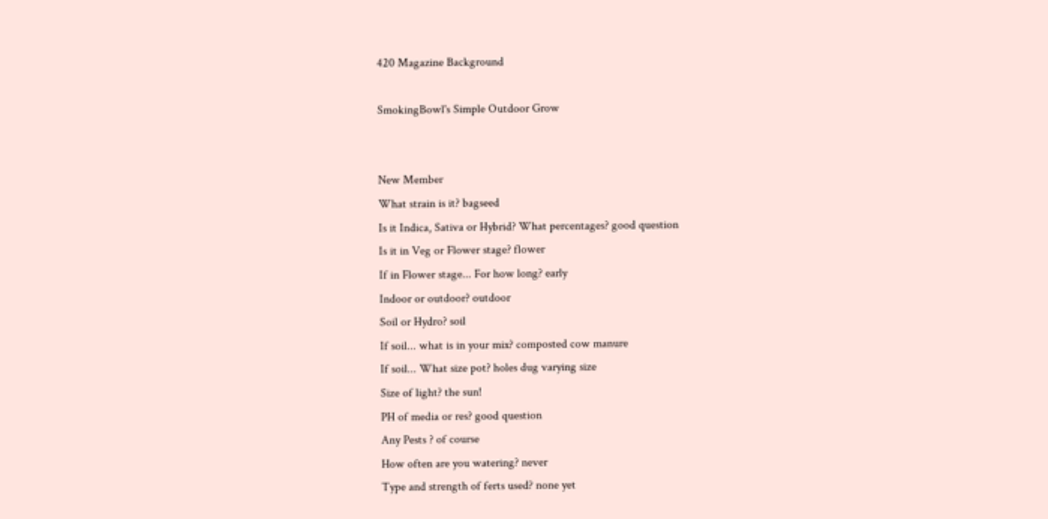420 Magazine Background

SmokingBowl's Simple Outdoor Grow


New Member
What strain is it? bagseed
Is it Indica, Sativa or Hybrid? What percentages? good question
Is it in Veg or Flower stage? flower
If in Flower stage... For how long? early
Indoor or outdoor? outdoor
Soil or Hydro? soil
If soil... what is in your mix? composted cow manure
If soil... What size pot? holes dug varying size
Size of light? the sun!
PH of media or res? good question
Any Pests ? of course
How often are you watering? never
Type and strength of ferts used? none yet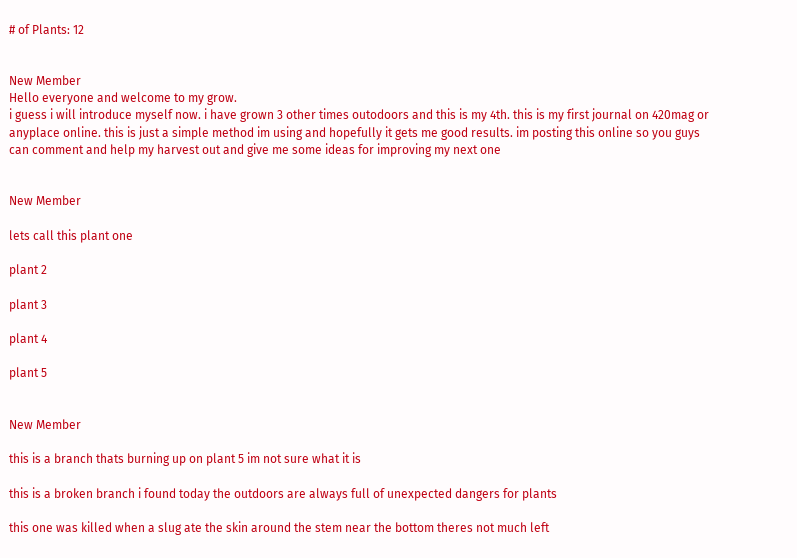# of Plants: 12


New Member
Hello everyone and welcome to my grow.
i guess i will introduce myself now. i have grown 3 other times outodoors and this is my 4th. this is my first journal on 420mag or anyplace online. this is just a simple method im using and hopefully it gets me good results. im posting this online so you guys can comment and help my harvest out and give me some ideas for improving my next one


New Member

lets call this plant one

plant 2

plant 3

plant 4

plant 5


New Member

this is a branch thats burning up on plant 5 im not sure what it is

this is a broken branch i found today the outdoors are always full of unexpected dangers for plants

this one was killed when a slug ate the skin around the stem near the bottom theres not much left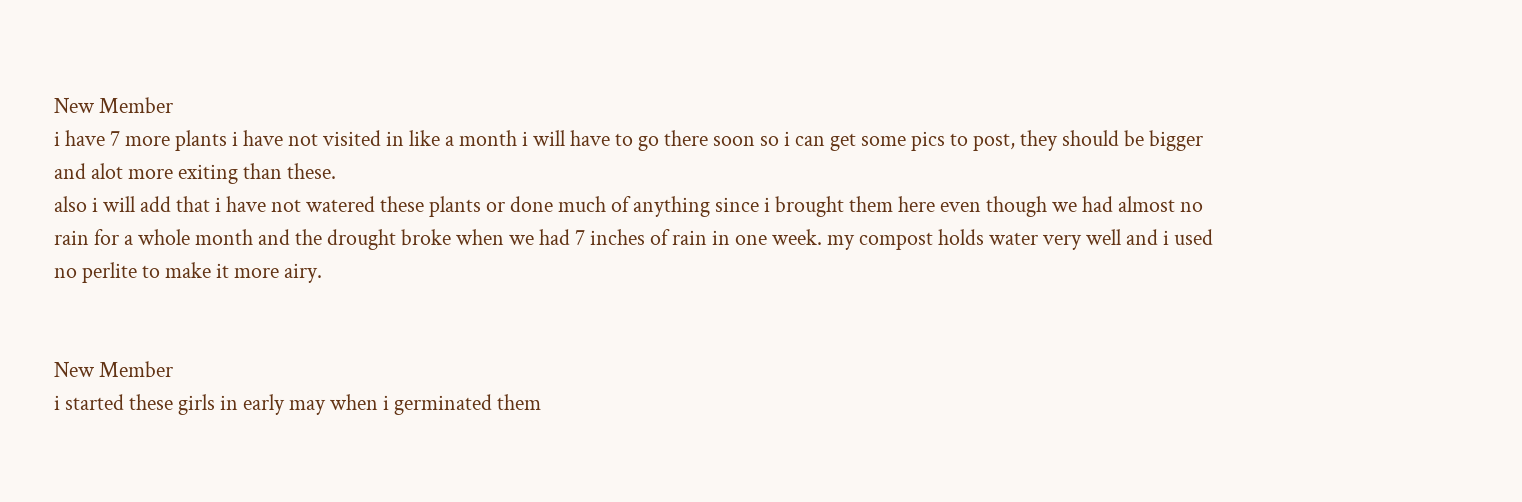New Member
i have 7 more plants i have not visited in like a month i will have to go there soon so i can get some pics to post, they should be bigger and alot more exiting than these.
also i will add that i have not watered these plants or done much of anything since i brought them here even though we had almost no rain for a whole month and the drought broke when we had 7 inches of rain in one week. my compost holds water very well and i used no perlite to make it more airy.


New Member
i started these girls in early may when i germinated them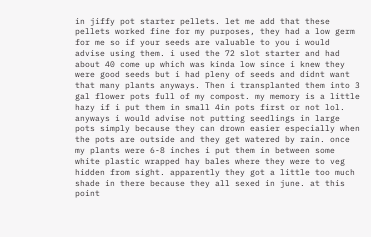in jiffy pot starter pellets. let me add that these pellets worked fine for my purposes, they had a low germ for me so if your seeds are valuable to you i would advise using them. i used the 72 slot starter and had about 40 come up which was kinda low since i knew they were good seeds but i had pleny of seeds and didnt want that many plants anyways. Then i transplanted them into 3 gal flower pots full of my compost. my memory is a little hazy if i put them in small 4in pots first or not lol. anyways i would advise not putting seedlings in large pots simply because they can drown easier especially when the pots are outside and they get watered by rain. once my plants were 6-8 inches i put them in between some white plastic wrapped hay bales where they were to veg hidden from sight. apparently they got a little too much shade in there because they all sexed in june. at this point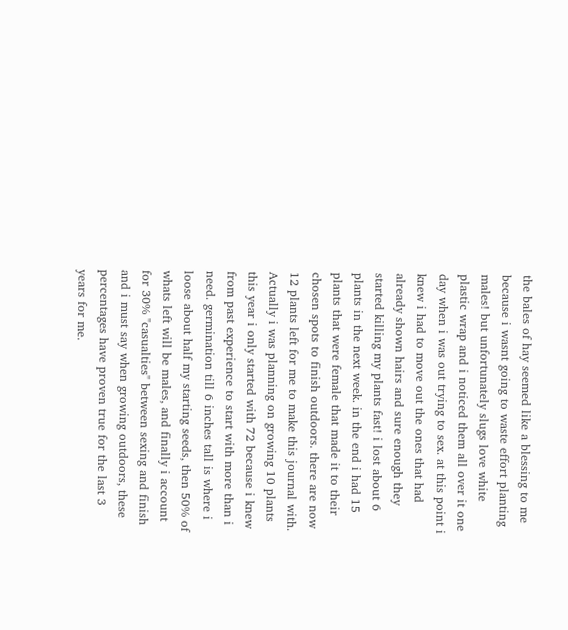the bales of hay seemed like a blessing to me because i wasnt going to waste effort planting males! but unfortunately slugs love white plastic wrap and i noticed them all over it one day when i was out trying to sex. at this point i knew i had to move out the ones that had already shown hairs and sure enough they started killing my plants fast! i lost about 6 plants in the next week. in the end i had 15 plants that were female that made it to their chosen spots to finish outdoors. there are now 12 plants left for me to make this journal with. Actually i was planning on growing 10 plants this year i only started with 72 because i knew from past experience to start with more than i need. germination till 6 inches tall is where i loose about half my starting seeds, then 50% of whats left will be males, and finally i account for 30% "casualties" between sexing and finish and i must say when growing outdoors, these percentages have proven true for the last 3 years for me.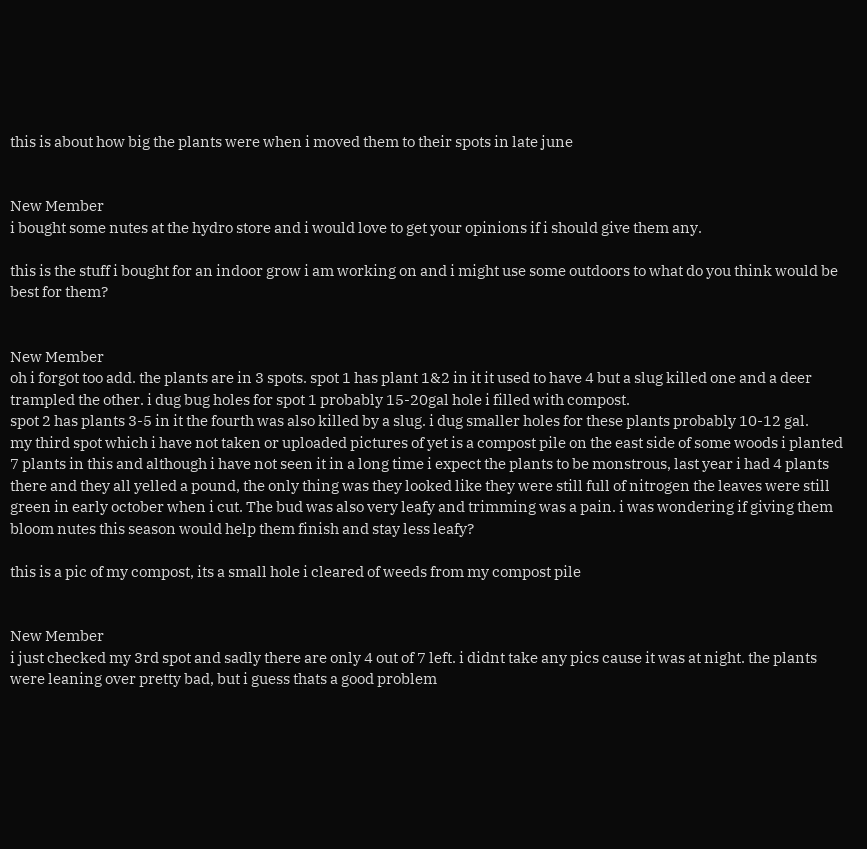this is about how big the plants were when i moved them to their spots in late june


New Member
i bought some nutes at the hydro store and i would love to get your opinions if i should give them any.

this is the stuff i bought for an indoor grow i am working on and i might use some outdoors to what do you think would be best for them?


New Member
oh i forgot too add. the plants are in 3 spots. spot 1 has plant 1&2 in it it used to have 4 but a slug killed one and a deer trampled the other. i dug bug holes for spot 1 probably 15-20gal hole i filled with compost.
spot 2 has plants 3-5 in it the fourth was also killed by a slug. i dug smaller holes for these plants probably 10-12 gal.
my third spot which i have not taken or uploaded pictures of yet is a compost pile on the east side of some woods i planted 7 plants in this and although i have not seen it in a long time i expect the plants to be monstrous, last year i had 4 plants there and they all yelled a pound, the only thing was they looked like they were still full of nitrogen the leaves were still green in early october when i cut. The bud was also very leafy and trimming was a pain. i was wondering if giving them bloom nutes this season would help them finish and stay less leafy?

this is a pic of my compost, its a small hole i cleared of weeds from my compost pile


New Member
i just checked my 3rd spot and sadly there are only 4 out of 7 left. i didnt take any pics cause it was at night. the plants were leaning over pretty bad, but i guess thats a good problem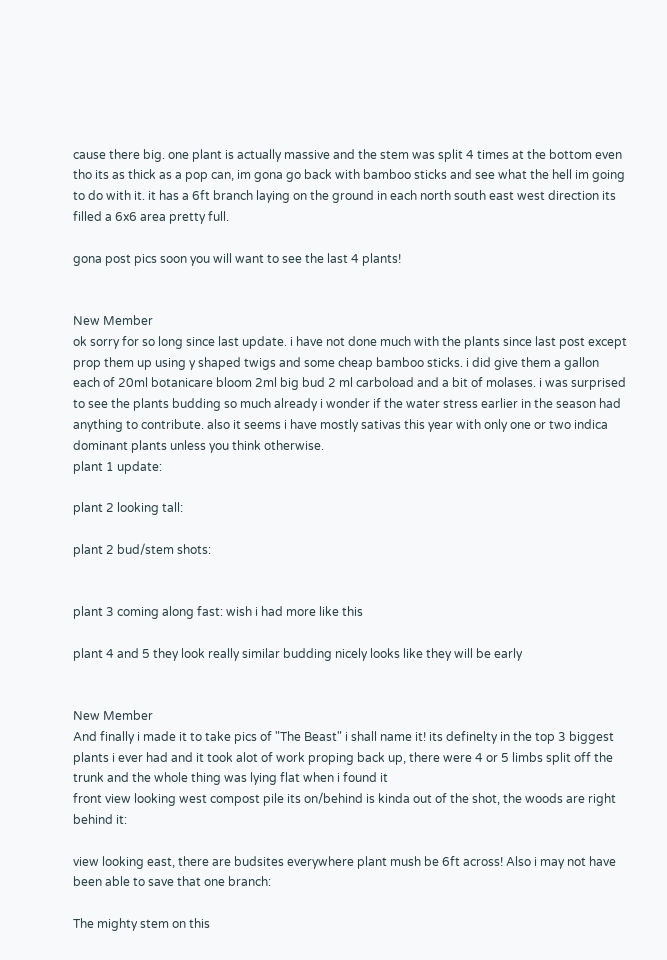cause there big. one plant is actually massive and the stem was split 4 times at the bottom even tho its as thick as a pop can, im gona go back with bamboo sticks and see what the hell im going to do with it. it has a 6ft branch laying on the ground in each north south east west direction its filled a 6x6 area pretty full.

gona post pics soon you will want to see the last 4 plants!


New Member
ok sorry for so long since last update. i have not done much with the plants since last post except prop them up using y shaped twigs and some cheap bamboo sticks. i did give them a gallon each of 20ml botanicare bloom 2ml big bud 2 ml carboload and a bit of molases. i was surprised to see the plants budding so much already i wonder if the water stress earlier in the season had anything to contribute. also it seems i have mostly sativas this year with only one or two indica dominant plants unless you think otherwise.
plant 1 update:

plant 2 looking tall:

plant 2 bud/stem shots:


plant 3 coming along fast: wish i had more like this

plant 4 and 5 they look really similar budding nicely looks like they will be early


New Member
And finally i made it to take pics of "The Beast" i shall name it! its definelty in the top 3 biggest plants i ever had and it took alot of work proping back up, there were 4 or 5 limbs split off the trunk and the whole thing was lying flat when i found it
front view looking west compost pile its on/behind is kinda out of the shot, the woods are right behind it:

view looking east, there are budsites everywhere plant mush be 6ft across! Also i may not have been able to save that one branch:

The mighty stem on this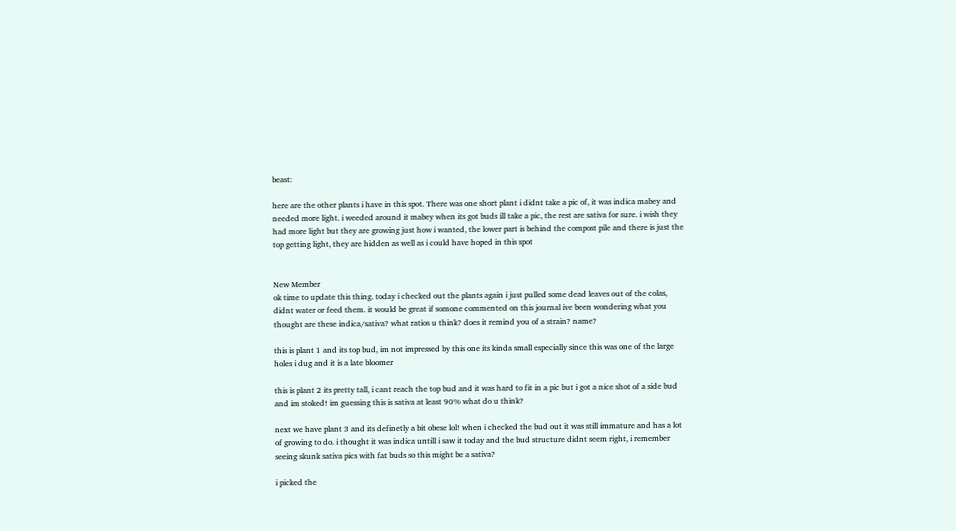beast:

here are the other plants i have in this spot. There was one short plant i didnt take a pic of, it was indica mabey and needed more light. i weeded around it mabey when its got buds ill take a pic, the rest are sativa for sure. i wish they had more light but they are growing just how i wanted, the lower part is behind the compost pile and there is just the top getting light, they are hidden as well as i could have hoped in this spot


New Member
ok time to update this thing. today i checked out the plants again i just pulled some dead leaves out of the colas, didnt water or feed them. it would be great if somone commented on this journal ive been wondering what you thought are these indica/sativa? what ratios u think? does it remind you of a strain? name?

this is plant 1 and its top bud, im not impressed by this one its kinda small especially since this was one of the large holes i dug and it is a late bloomer

this is plant 2 its pretty tall, i cant reach the top bud and it was hard to fit in a pic but i got a nice shot of a side bud and im stoked! im guessing this is sativa at least 90% what do u think?

next we have plant 3 and its definetly a bit obese lol! when i checked the bud out it was still immature and has a lot of growing to do. i thought it was indica untill i saw it today and the bud structure didnt seem right, i remember seeing skunk sativa pics with fat buds so this might be a sativa?

i picked the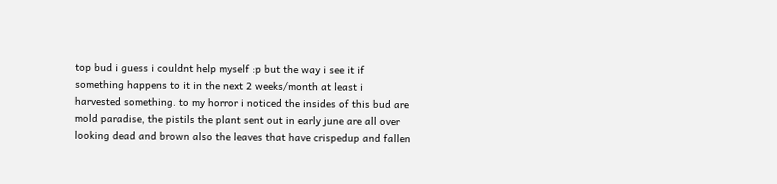top bud i guess i couldnt help myself :p but the way i see it if something happens to it in the next 2 weeks/month at least i harvested something. to my horror i noticed the insides of this bud are mold paradise, the pistils the plant sent out in early june are all over looking dead and brown also the leaves that have crispedup and fallen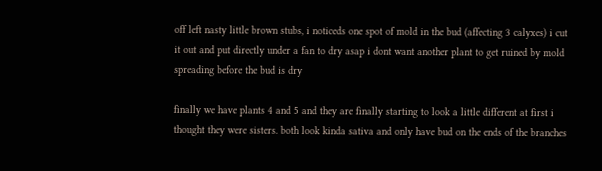off left nasty little brown stubs, i noticeds one spot of mold in the bud (affecting 3 calyxes) i cut it out and put directly under a fan to dry asap i dont want another plant to get ruined by mold spreading before the bud is dry

finally we have plants 4 and 5 and they are finally starting to look a little different at first i thought they were sisters. both look kinda sativa and only have bud on the ends of the branches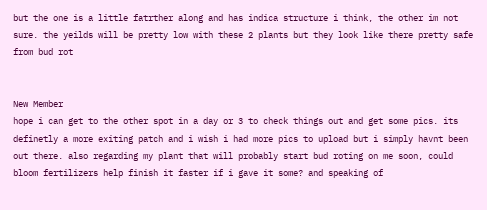but the one is a little fatrther along and has indica structure i think, the other im not sure. the yeilds will be pretty low with these 2 plants but they look like there pretty safe from bud rot


New Member
hope i can get to the other spot in a day or 3 to check things out and get some pics. its definetly a more exiting patch and i wish i had more pics to upload but i simply havnt been out there. also regarding my plant that will probably start bud roting on me soon, could bloom fertilizers help finish it faster if i gave it some? and speaking of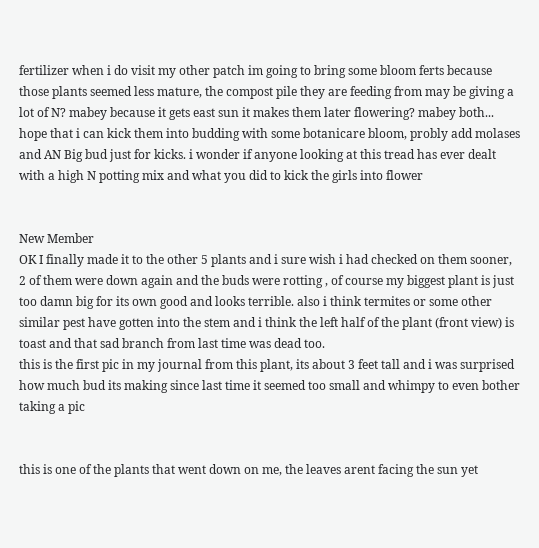fertilizer when i do visit my other patch im going to bring some bloom ferts because those plants seemed less mature, the compost pile they are feeding from may be giving a lot of N? mabey because it gets east sun it makes them later flowering? mabey both... hope that i can kick them into budding with some botanicare bloom, probly add molases and AN Big bud just for kicks. i wonder if anyone looking at this tread has ever dealt with a high N potting mix and what you did to kick the girls into flower


New Member
OK I finally made it to the other 5 plants and i sure wish i had checked on them sooner, 2 of them were down again and the buds were rotting , of course my biggest plant is just too damn big for its own good and looks terrible. also i think termites or some other similar pest have gotten into the stem and i think the left half of the plant (front view) is toast and that sad branch from last time was dead too.
this is the first pic in my journal from this plant, its about 3 feet tall and i was surprised how much bud its making since last time it seemed too small and whimpy to even bother taking a pic


this is one of the plants that went down on me, the leaves arent facing the sun yet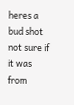heres a bud shot not sure if it was from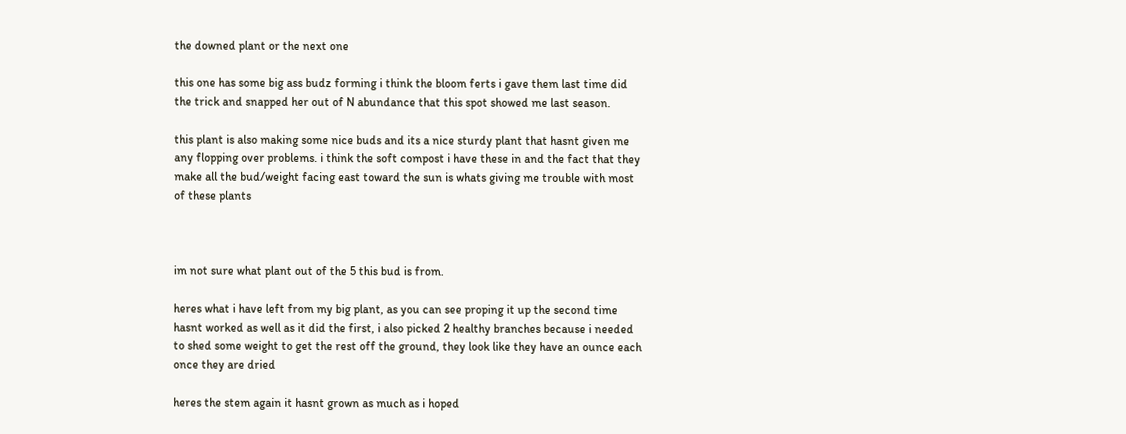the downed plant or the next one

this one has some big ass budz forming i think the bloom ferts i gave them last time did the trick and snapped her out of N abundance that this spot showed me last season.

this plant is also making some nice buds and its a nice sturdy plant that hasnt given me any flopping over problems. i think the soft compost i have these in and the fact that they make all the bud/weight facing east toward the sun is whats giving me trouble with most of these plants



im not sure what plant out of the 5 this bud is from.

heres what i have left from my big plant, as you can see proping it up the second time hasnt worked as well as it did the first, i also picked 2 healthy branches because i needed to shed some weight to get the rest off the ground, they look like they have an ounce each once they are dried

heres the stem again it hasnt grown as much as i hoped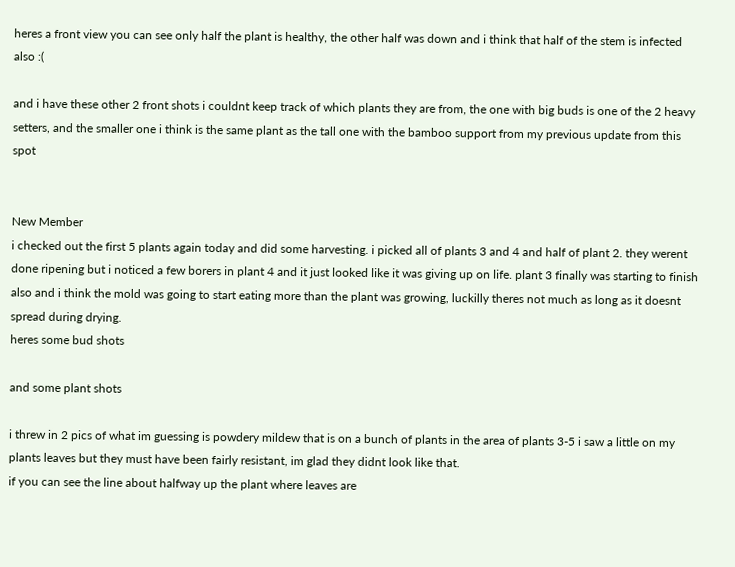heres a front view you can see only half the plant is healthy, the other half was down and i think that half of the stem is infected also :(

and i have these other 2 front shots i couldnt keep track of which plants they are from, the one with big buds is one of the 2 heavy setters, and the smaller one i think is the same plant as the tall one with the bamboo support from my previous update from this spot


New Member
i checked out the first 5 plants again today and did some harvesting. i picked all of plants 3 and 4 and half of plant 2. they werent done ripening but i noticed a few borers in plant 4 and it just looked like it was giving up on life. plant 3 finally was starting to finish also and i think the mold was going to start eating more than the plant was growing, luckilly theres not much as long as it doesnt spread during drying.
heres some bud shots

and some plant shots

i threw in 2 pics of what im guessing is powdery mildew that is on a bunch of plants in the area of plants 3-5 i saw a little on my plants leaves but they must have been fairly resistant, im glad they didnt look like that.
if you can see the line about halfway up the plant where leaves are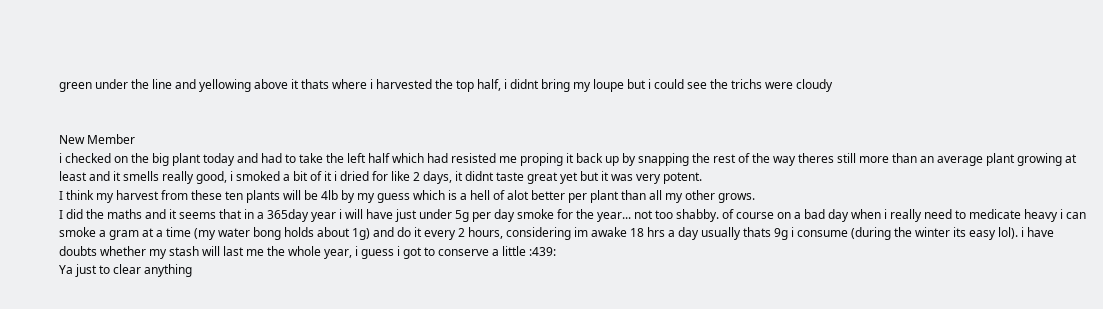green under the line and yellowing above it thats where i harvested the top half, i didnt bring my loupe but i could see the trichs were cloudy


New Member
i checked on the big plant today and had to take the left half which had resisted me proping it back up by snapping the rest of the way theres still more than an average plant growing at least and it smells really good, i smoked a bit of it i dried for like 2 days, it didnt taste great yet but it was very potent.
I think my harvest from these ten plants will be 4lb by my guess which is a hell of alot better per plant than all my other grows.
I did the maths and it seems that in a 365day year i will have just under 5g per day smoke for the year... not too shabby. of course on a bad day when i really need to medicate heavy i can smoke a gram at a time (my water bong holds about 1g) and do it every 2 hours, considering im awake 18 hrs a day usually thats 9g i consume (during the winter its easy lol). i have doubts whether my stash will last me the whole year, i guess i got to conserve a little :439:
Ya just to clear anything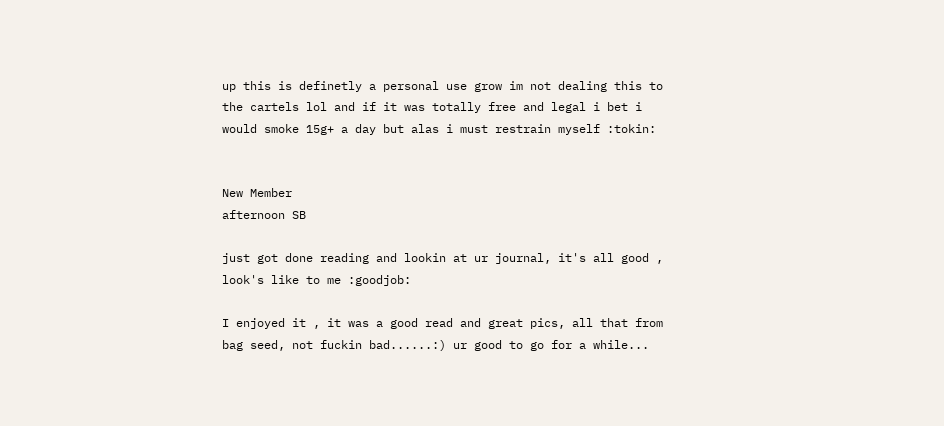up this is definetly a personal use grow im not dealing this to the cartels lol and if it was totally free and legal i bet i would smoke 15g+ a day but alas i must restrain myself :tokin:


New Member
afternoon SB

just got done reading and lookin at ur journal, it's all good , look's like to me :goodjob:

I enjoyed it , it was a good read and great pics, all that from bag seed, not fuckin bad......:) ur good to go for a while...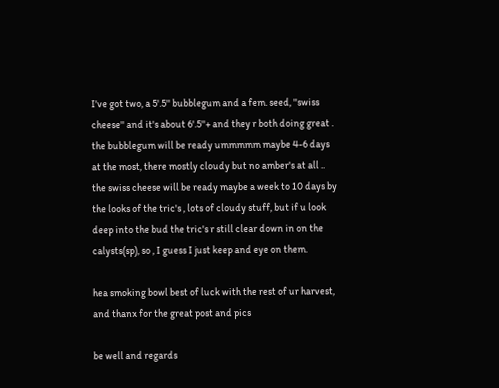I've got two, a 5'.5'' bubblegum and a fem. seed, ''swiss cheese'' and it's about 6'.5''+ and they r both doing great . the bubblegum will be ready ummmmm maybe 4-6 days at the most, there mostly cloudy but no amber's at all .. the swiss cheese will be ready maybe a week to 10 days by the looks of the tric's , lots of cloudy stuff, but if u look deep into the bud the tric's r still clear down in on the calysts(sp), so , I guess I just keep and eye on them.

hea smoking bowl best of luck with the rest of ur harvest, and thanx for the great post and pics

be well and regards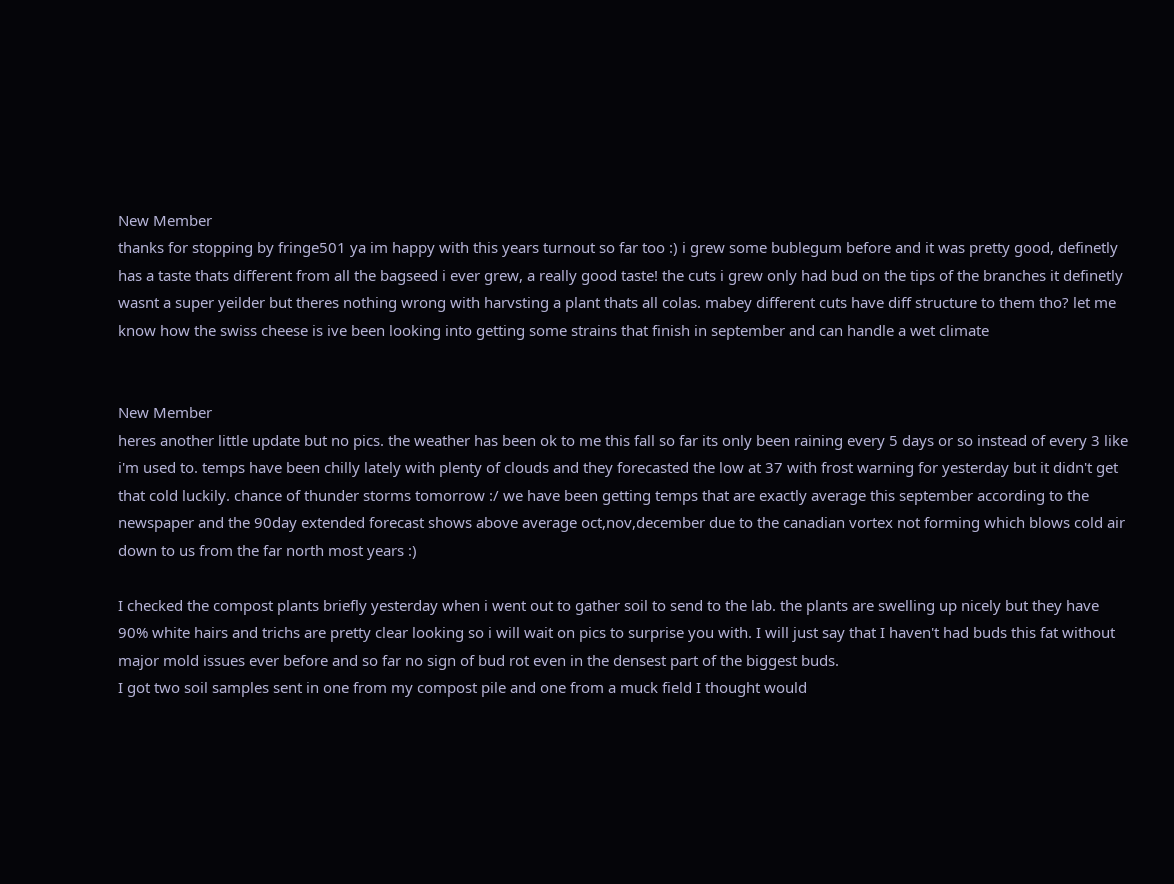New Member
thanks for stopping by fringe501 ya im happy with this years turnout so far too :) i grew some bublegum before and it was pretty good, definetly has a taste thats different from all the bagseed i ever grew, a really good taste! the cuts i grew only had bud on the tips of the branches it definetly wasnt a super yeilder but theres nothing wrong with harvsting a plant thats all colas. mabey different cuts have diff structure to them tho? let me know how the swiss cheese is ive been looking into getting some strains that finish in september and can handle a wet climate


New Member
heres another little update but no pics. the weather has been ok to me this fall so far its only been raining every 5 days or so instead of every 3 like i'm used to. temps have been chilly lately with plenty of clouds and they forecasted the low at 37 with frost warning for yesterday but it didn't get that cold luckily. chance of thunder storms tomorrow :/ we have been getting temps that are exactly average this september according to the newspaper and the 90day extended forecast shows above average oct,nov,december due to the canadian vortex not forming which blows cold air down to us from the far north most years :)

I checked the compost plants briefly yesterday when i went out to gather soil to send to the lab. the plants are swelling up nicely but they have 90% white hairs and trichs are pretty clear looking so i will wait on pics to surprise you with. I will just say that I haven't had buds this fat without major mold issues ever before and so far no sign of bud rot even in the densest part of the biggest buds.
I got two soil samples sent in one from my compost pile and one from a muck field I thought would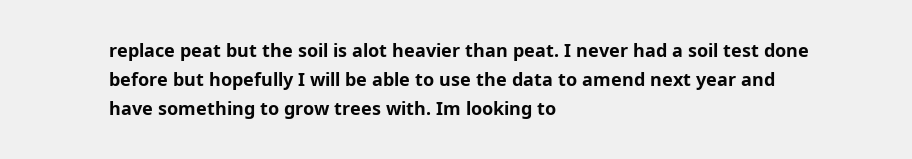replace peat but the soil is alot heavier than peat. I never had a soil test done before but hopefully I will be able to use the data to amend next year and have something to grow trees with. Im looking to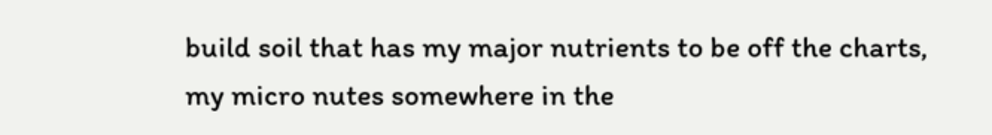build soil that has my major nutrients to be off the charts, my micro nutes somewhere in the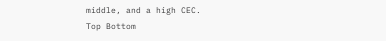middle, and a high CEC.
Top Bottom